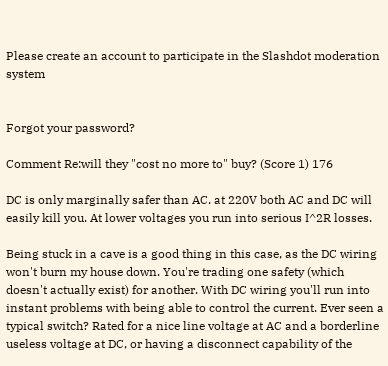Please create an account to participate in the Slashdot moderation system


Forgot your password?

Comment Re:will they "cost no more to" buy? (Score 1) 176

DC is only marginally safer than AC. at 220V both AC and DC will easily kill you. At lower voltages you run into serious I^2R losses.

Being stuck in a cave is a good thing in this case, as the DC wiring won't burn my house down. You're trading one safety (which doesn't actually exist) for another. With DC wiring you'll run into instant problems with being able to control the current. Ever seen a typical switch? Rated for a nice line voltage at AC and a borderline useless voltage at DC, or having a disconnect capability of the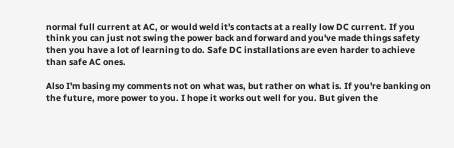normal full current at AC, or would weld it's contacts at a really low DC current. If you think you can just not swing the power back and forward and you've made things safety then you have a lot of learning to do. Safe DC installations are even harder to achieve than safe AC ones.

Also I'm basing my comments not on what was, but rather on what is. If you're banking on the future, more power to you. I hope it works out well for you. But given the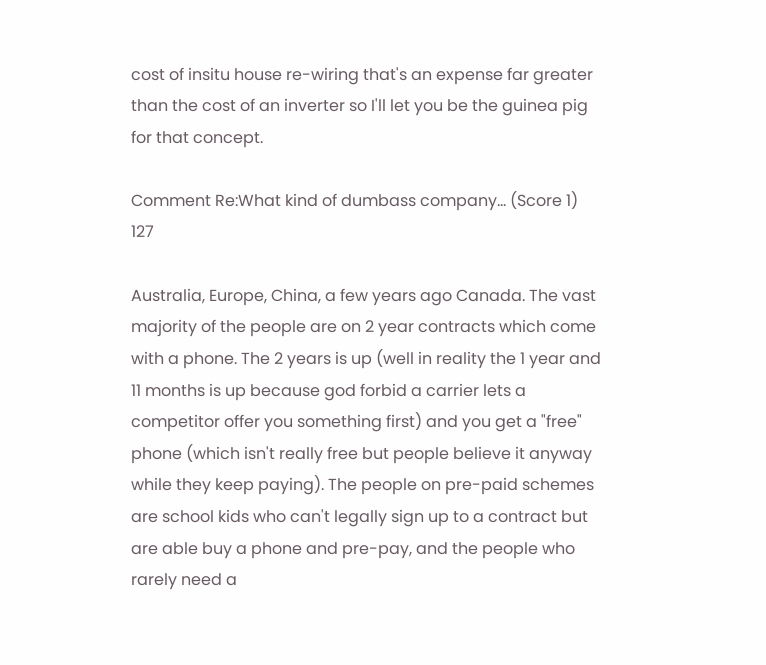cost of insitu house re-wiring that's an expense far greater than the cost of an inverter so I'll let you be the guinea pig for that concept.

Comment Re:What kind of dumbass company... (Score 1) 127

Australia, Europe, China, a few years ago Canada. The vast majority of the people are on 2 year contracts which come with a phone. The 2 years is up (well in reality the 1 year and 11 months is up because god forbid a carrier lets a competitor offer you something first) and you get a "free" phone (which isn't really free but people believe it anyway while they keep paying). The people on pre-paid schemes are school kids who can't legally sign up to a contract but are able buy a phone and pre-pay, and the people who rarely need a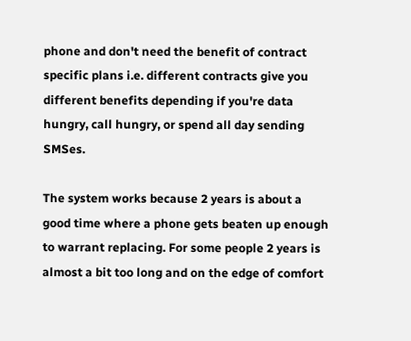phone and don't need the benefit of contract specific plans i.e. different contracts give you different benefits depending if you're data hungry, call hungry, or spend all day sending SMSes.

The system works because 2 years is about a good time where a phone gets beaten up enough to warrant replacing. For some people 2 years is almost a bit too long and on the edge of comfort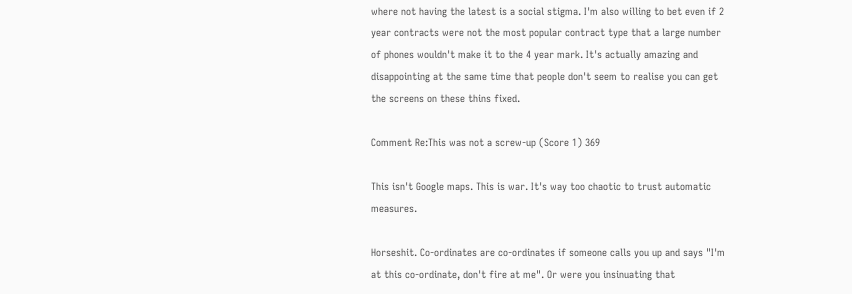where not having the latest is a social stigma. I'm also willing to bet even if 2 year contracts were not the most popular contract type that a large number of phones wouldn't make it to the 4 year mark. It's actually amazing and disappointing at the same time that people don't seem to realise you can get the screens on these thins fixed.

Comment Re:This was not a screw-up (Score 1) 369

This isn't Google maps. This is war. It's way too chaotic to trust automatic measures.

Horseshit. Co-ordinates are co-ordinates if someone calls you up and says "I'm at this co-ordinate, don't fire at me". Or were you insinuating that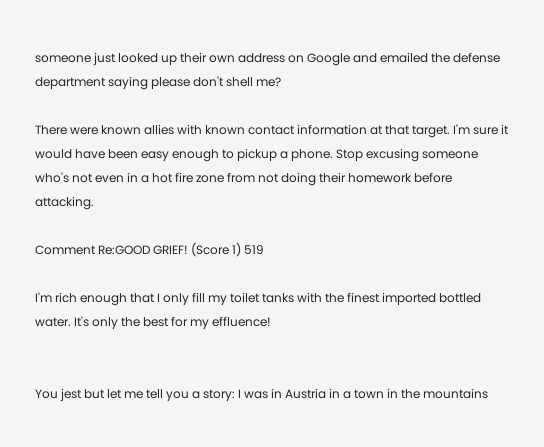someone just looked up their own address on Google and emailed the defense department saying please don't shell me?

There were known allies with known contact information at that target. I'm sure it would have been easy enough to pickup a phone. Stop excusing someone who's not even in a hot fire zone from not doing their homework before attacking.

Comment Re:GOOD GRIEF! (Score 1) 519

I'm rich enough that I only fill my toilet tanks with the finest imported bottled water. It's only the best for my effluence!


You jest but let me tell you a story: I was in Austria in a town in the mountains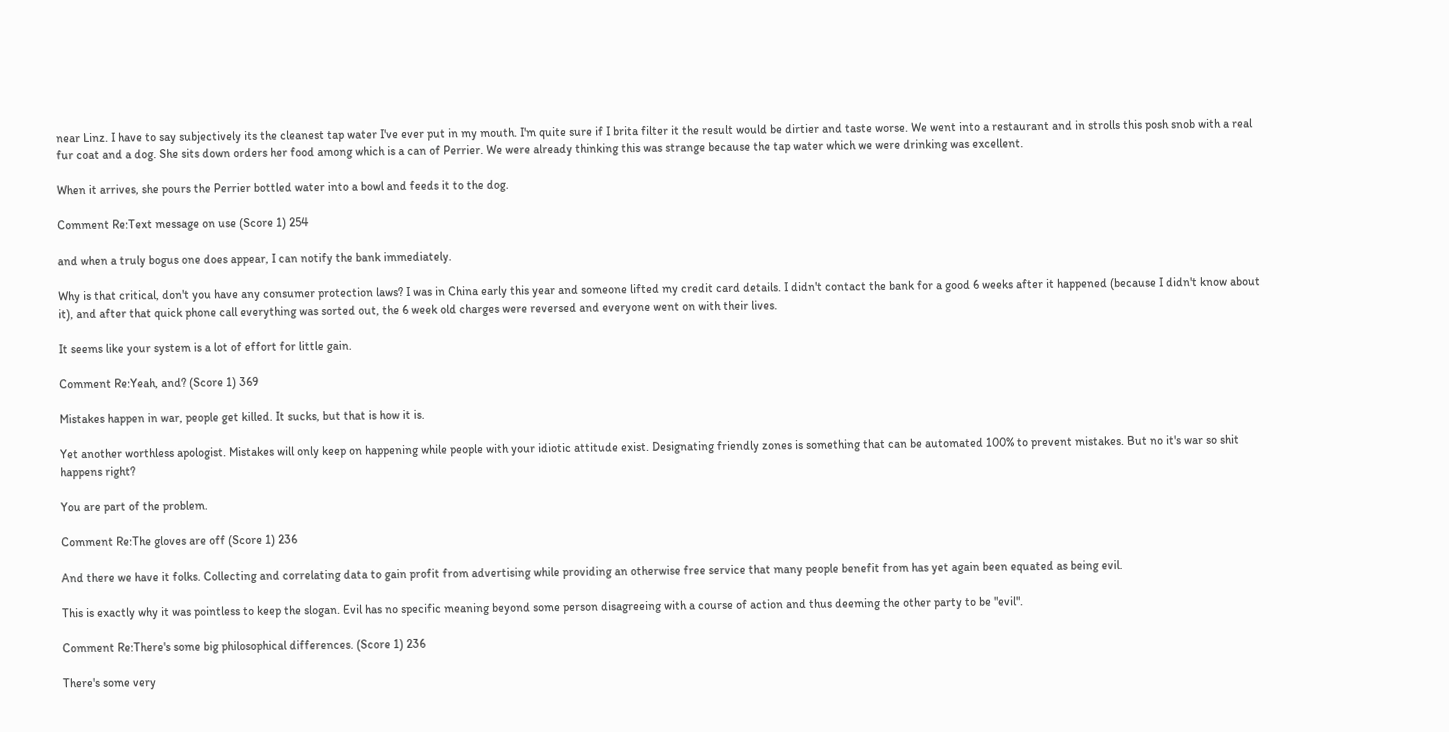near Linz. I have to say subjectively its the cleanest tap water I've ever put in my mouth. I'm quite sure if I brita filter it the result would be dirtier and taste worse. We went into a restaurant and in strolls this posh snob with a real fur coat and a dog. She sits down orders her food among which is a can of Perrier. We were already thinking this was strange because the tap water which we were drinking was excellent.

When it arrives, she pours the Perrier bottled water into a bowl and feeds it to the dog.

Comment Re:Text message on use (Score 1) 254

and when a truly bogus one does appear, I can notify the bank immediately.

Why is that critical, don't you have any consumer protection laws? I was in China early this year and someone lifted my credit card details. I didn't contact the bank for a good 6 weeks after it happened (because I didn't know about it), and after that quick phone call everything was sorted out, the 6 week old charges were reversed and everyone went on with their lives.

It seems like your system is a lot of effort for little gain.

Comment Re:Yeah, and? (Score 1) 369

Mistakes happen in war, people get killed. It sucks, but that is how it is.

Yet another worthless apologist. Mistakes will only keep on happening while people with your idiotic attitude exist. Designating friendly zones is something that can be automated 100% to prevent mistakes. But no it's war so shit happens right?

You are part of the problem.

Comment Re:The gloves are off (Score 1) 236

And there we have it folks. Collecting and correlating data to gain profit from advertising while providing an otherwise free service that many people benefit from has yet again been equated as being evil.

This is exactly why it was pointless to keep the slogan. Evil has no specific meaning beyond some person disagreeing with a course of action and thus deeming the other party to be "evil".

Comment Re:There's some big philosophical differences. (Score 1) 236

There's some very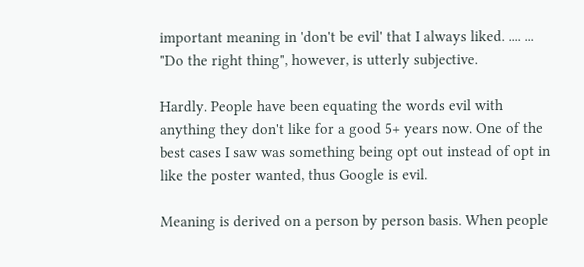important meaning in 'don't be evil' that I always liked. .... ... "Do the right thing", however, is utterly subjective.

Hardly. People have been equating the words evil with anything they don't like for a good 5+ years now. One of the best cases I saw was something being opt out instead of opt in like the poster wanted, thus Google is evil.

Meaning is derived on a person by person basis. When people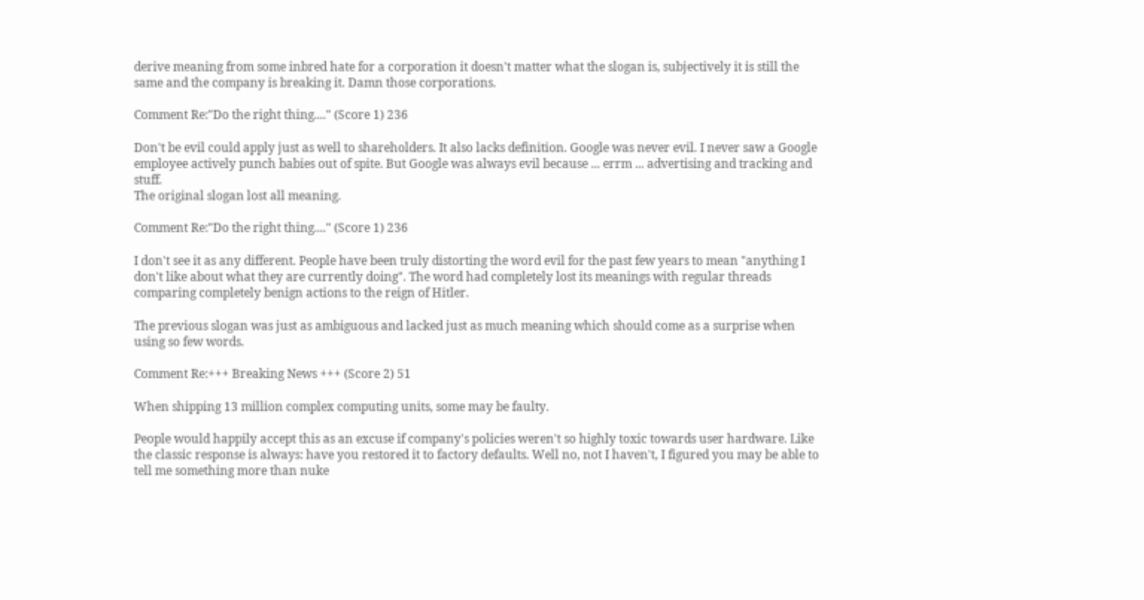derive meaning from some inbred hate for a corporation it doesn't matter what the slogan is, subjectively it is still the same and the company is breaking it. Damn those corporations.

Comment Re:"Do the right thing...." (Score 1) 236

Don't be evil could apply just as well to shareholders. It also lacks definition. Google was never evil. I never saw a Google employee actively punch babies out of spite. But Google was always evil because ... errm ... advertising and tracking and stuff.
The original slogan lost all meaning.

Comment Re:"Do the right thing...." (Score 1) 236

I don't see it as any different. People have been truly distorting the word evil for the past few years to mean "anything I don't like about what they are currently doing". The word had completely lost its meanings with regular threads comparing completely benign actions to the reign of Hitler.

The previous slogan was just as ambiguous and lacked just as much meaning which should come as a surprise when using so few words.

Comment Re:+++ Breaking News +++ (Score 2) 51

When shipping 13 million complex computing units, some may be faulty.

People would happily accept this as an excuse if company's policies weren't so highly toxic towards user hardware. Like the classic response is always: have you restored it to factory defaults. Well no, not I haven't, I figured you may be able to tell me something more than nuke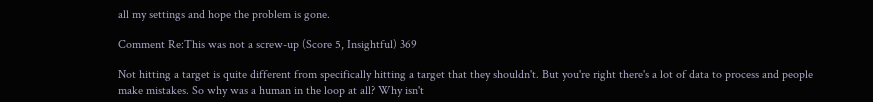all my settings and hope the problem is gone.

Comment Re:This was not a screw-up (Score 5, Insightful) 369

Not hitting a target is quite different from specifically hitting a target that they shouldn't. But you're right there's a lot of data to process and people make mistakes. So why was a human in the loop at all? Why isn't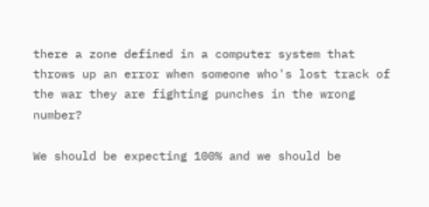there a zone defined in a computer system that throws up an error when someone who's lost track of the war they are fighting punches in the wrong number?

We should be expecting 100% and we should be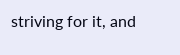striving for it, and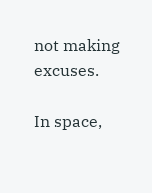not making excuses.

In space,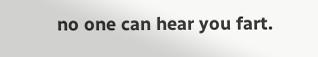no one can hear you fart.